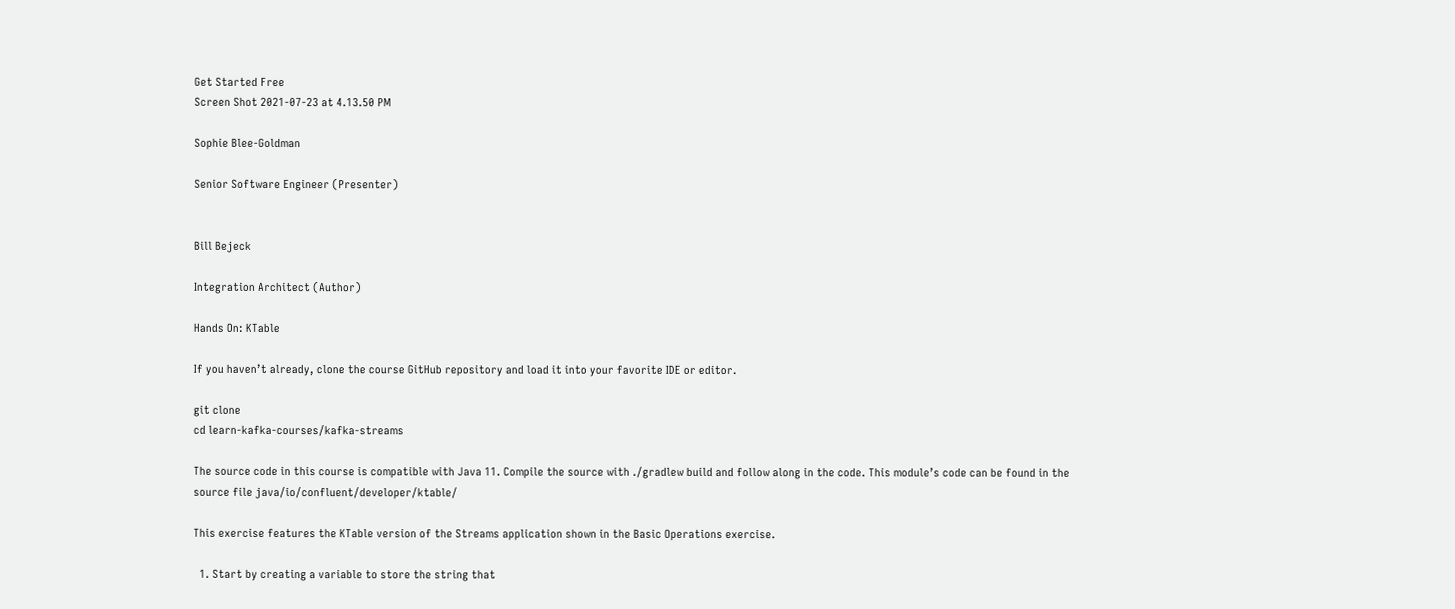Get Started Free
Screen Shot 2021-07-23 at 4.13.50 PM

Sophie Blee-Goldman

Senior Software Engineer (Presenter)


Bill Bejeck

Integration Architect (Author)

Hands On: KTable

If you haven’t already, clone the course GitHub repository and load it into your favorite IDE or editor.

git clone
cd learn-kafka-courses/kafka-streams

The source code in this course is compatible with Java 11. Compile the source with ./gradlew build and follow along in the code. This module’s code can be found in the source file java/io/confluent/developer/ktable/

This exercise features the KTable version of the Streams application shown in the Basic Operations exercise.

  1. Start by creating a variable to store the string that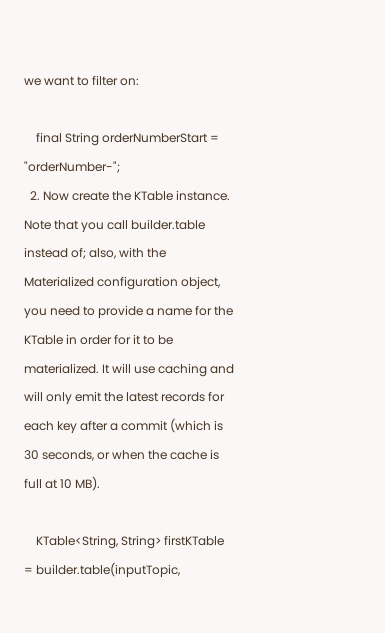we want to filter on:

    final String orderNumberStart = "orderNumber-";
  2. Now create the KTable instance. Note that you call builder.table instead of; also, with the Materialized configuration object, you need to provide a name for the KTable in order for it to be materialized. It will use caching and will only emit the latest records for each key after a commit (which is 30 seconds, or when the cache is full at 10 MB).

    KTable<String, String> firstKTable = builder.table(inputTopic,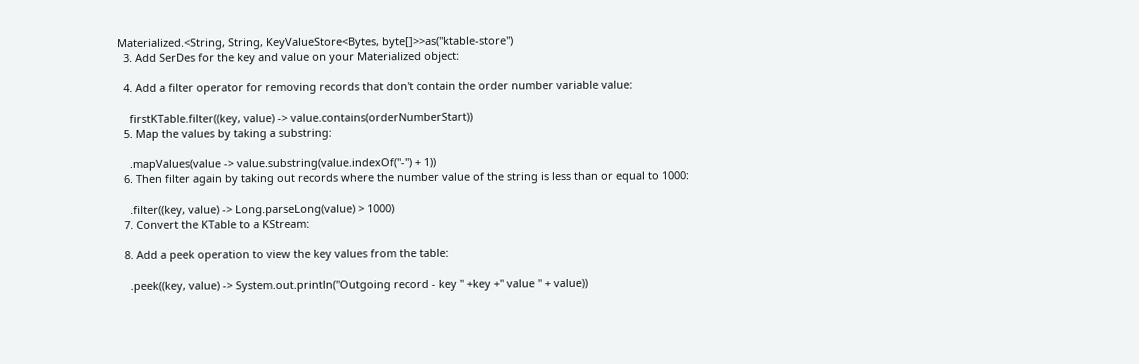Materialized.<String, String, KeyValueStore<Bytes, byte[]>>as("ktable-store")
  3. Add SerDes for the key and value on your Materialized object:

  4. Add a filter operator for removing records that don't contain the order number variable value:

    firstKTable.filter((key, value) -> value.contains(orderNumberStart))
  5. Map the values by taking a substring:

    .mapValues(value -> value.substring(value.indexOf("-") + 1))
  6. Then filter again by taking out records where the number value of the string is less than or equal to 1000:

    .filter((key, value) -> Long.parseLong(value) > 1000)
  7. Convert the KTable to a KStream:

  8. Add a peek operation to view the key values from the table:

    .peek((key, value) -> System.out.println("Outgoing record - key " +key +" value " + value))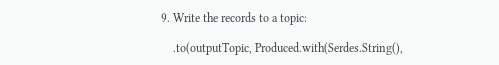9. Write the records to a topic:

    .to(outputTopic, Produced.with(Serdes.String(),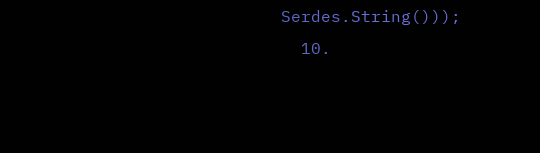Serdes.String()));
  10.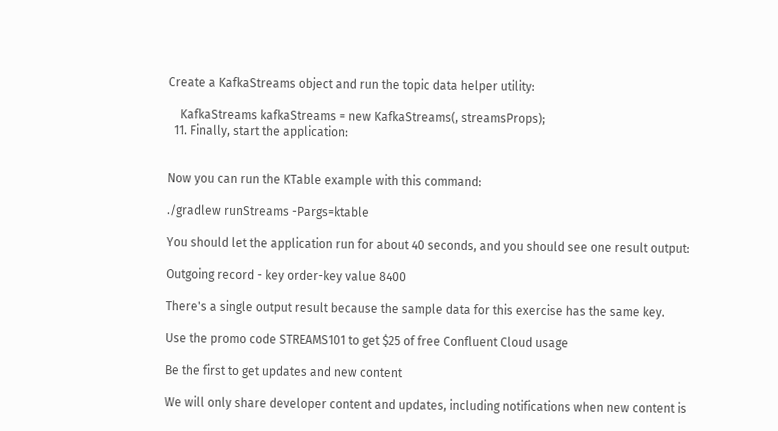Create a KafkaStreams object and run the topic data helper utility:

    KafkaStreams kafkaStreams = new KafkaStreams(, streamsProps);
  11. Finally, start the application:


Now you can run the KTable example with this command:

./gradlew runStreams -Pargs=ktable

You should let the application run for about 40 seconds, and you should see one result output:

Outgoing record - key order-key value 8400

There's a single output result because the sample data for this exercise has the same key.

Use the promo code STREAMS101 to get $25 of free Confluent Cloud usage

Be the first to get updates and new content

We will only share developer content and updates, including notifications when new content is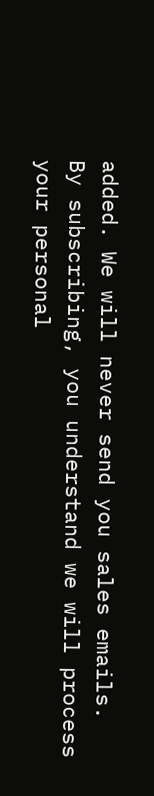added. We will never send you sales emails.  By subscribing, you understand we will process your personal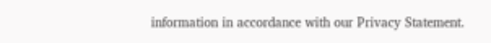information in accordance with our Privacy Statement.